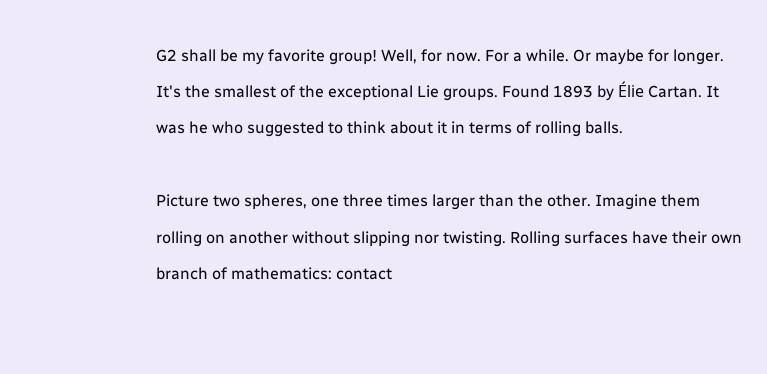G2 shall be my favorite group! Well, for now. For a while. Or maybe for longer. It's the smallest of the exceptional Lie groups. Found 1893 by Élie Cartan. It was he who suggested to think about it in terms of rolling balls.

Picture two spheres, one three times larger than the other. Imagine them rolling on another without slipping nor twisting. Rolling surfaces have their own branch of mathematics: contact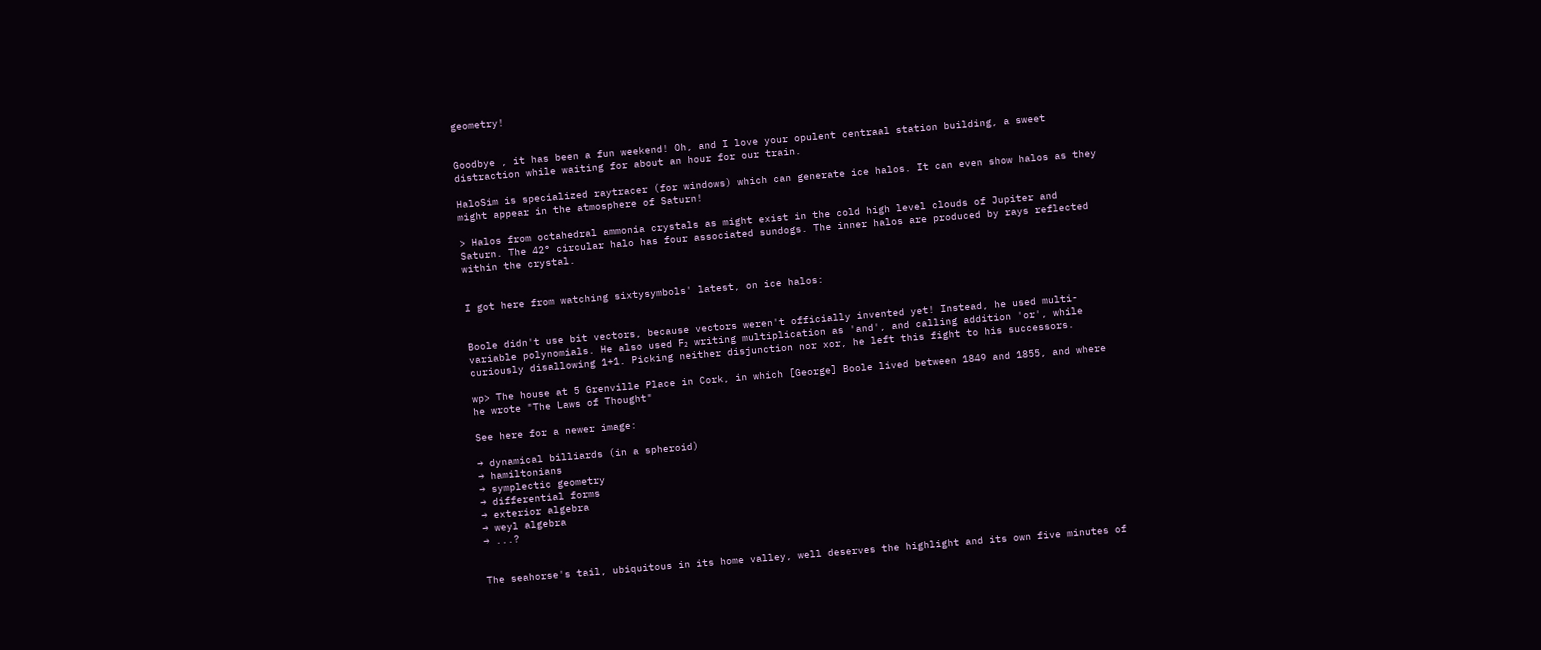geometry!


Goodbye , it has been a fun weekend! Oh, and I love your opulent centraal station building, a sweet distraction while waiting for about an hour for our train.

HaloSim is specialized raytracer (for windows) which can generate ice halos. It can even show halos as they might appear in the atmosphere of Saturn!

> Halos from octahedral ammonia crystals as might exist in the cold high level clouds of Jupiter and Saturn. The 42° circular halo has four associated sundogs. The inner halos are produced by rays reflected within the crystal.


I got here from watching sixtysymbols' latest, on ice halos:


Boole didn't use bit vectors, because vectors weren't officially invented yet! Instead, he used multi-variable polynomials. He also used F₂ writing multiplication as 'and', and calling addition 'or', while curiously disallowing 1+1. Picking neither disjunction nor xor, he left this fight to his successors.

wp> The house at 5 Grenville Place in Cork, in which [George] Boole lived between 1849 and 1855, and where he wrote "The Laws of Thought"

See here for a newer image:

→ dynamical billiards (in a spheroid)
→ hamiltonians
→ symplectic geometry
→ differential forms
→ exterior algebra
→ weyl algebra
→ ...?


The seahorse's tail, ubiquitous in its home valley, well deserves the highlight and its own five minutes of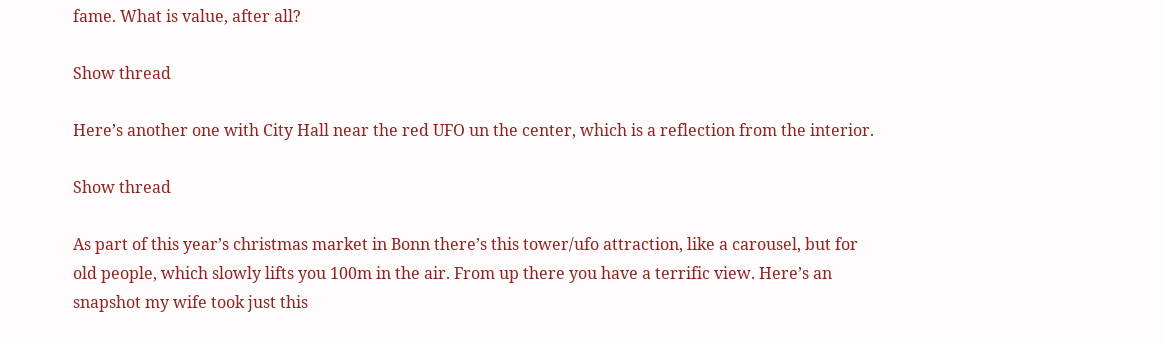fame. What is value, after all?

Show thread

Here’s another one with City Hall near the red UFO un the center, which is a reflection from the interior.

Show thread

As part of this year’s christmas market in Bonn there’s this tower/ufo attraction, like a carousel, but for old people, which slowly lifts you 100m in the air. From up there you have a terrific view. Here’s an snapshot my wife took just this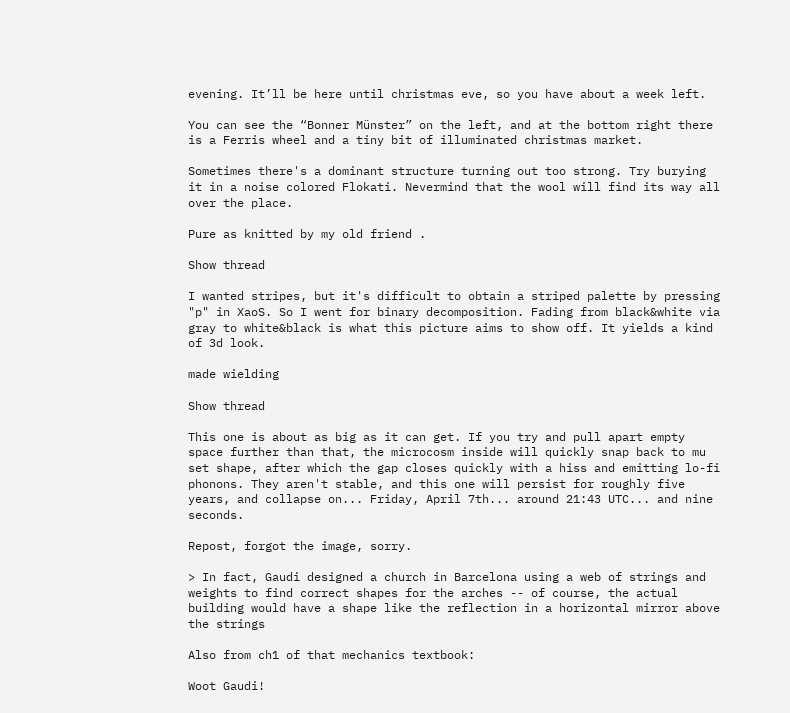evening. It’ll be here until christmas eve, so you have about a week left.

You can see the “Bonner Münster” on the left, and at the bottom right there is a Ferris wheel and a tiny bit of illuminated christmas market.

Sometimes there's a dominant structure turning out too strong. Try burying it in a noise colored Flokati. Nevermind that the wool will find its way all over the place.

Pure as knitted by my old friend .

Show thread

I wanted stripes, but it's difficult to obtain a striped palette by pressing "p" in XaoS. So I went for binary decomposition. Fading from black&white via gray to white&black is what this picture aims to show off. It yields a kind of 3d look.

made wielding

Show thread

This one is about as big as it can get. If you try and pull apart empty space further than that, the microcosm inside will quickly snap back to mu set shape, after which the gap closes quickly with a hiss and emitting lo-fi phonons. They aren't stable, and this one will persist for roughly five years, and collapse on... Friday, April 7th... around 21:43 UTC... and nine seconds.

Repost, forgot the image, sorry.

> In fact, Gaudi designed a church in Barcelona using a web of strings and weights to find correct shapes for the arches -- of course, the actual building would have a shape like the reflection in a horizontal mirror above the strings

Also from ch1 of that mechanics textbook:

Woot Gaudi!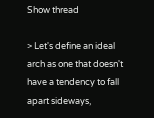Show thread

> Let's define an ideal arch as one that doesn't have a tendency to fall apart sideways,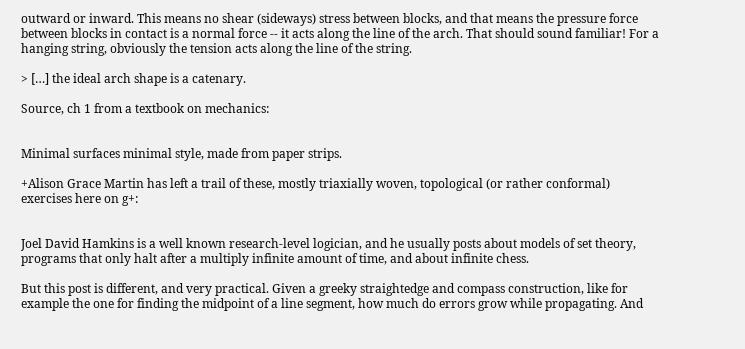outward or inward. This means no shear (sideways) stress between blocks, and that means the pressure force between blocks in contact is a normal force -- it acts along the line of the arch. That should sound familiar! For a hanging string, obviously the tension acts along the line of the string.

> […] the ideal arch shape is a catenary.

Source, ch 1 from a textbook on mechanics:


Minimal surfaces minimal style, made from paper strips.

+Alison Grace Martin has left a trail of these, mostly triaxially woven, topological (or rather conformal) exercises here on g+:


Joel David Hamkins is a well known research-level logician, and he usually posts about models of set theory, programs that only halt after a multiply infinite amount of time, and about infinite chess.

But this post is different, and very practical. Given a greeky straightedge and compass construction, like for example the one for finding the midpoint of a line segment, how much do errors grow while propagating. And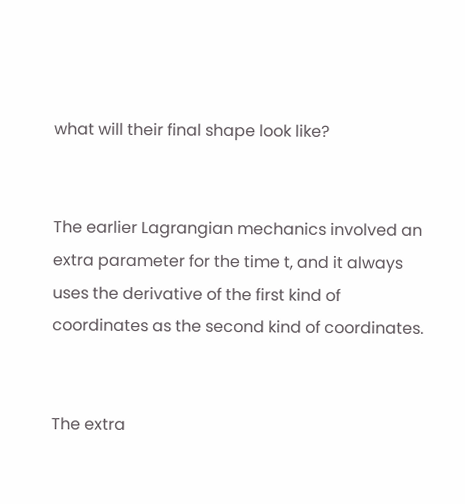what will their final shape look like?


The earlier Lagrangian mechanics involved an extra parameter for the time t, and it always uses the derivative of the first kind of coordinates as the second kind of coordinates.


The extra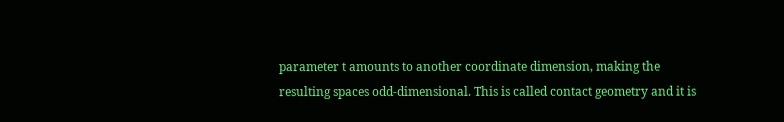parameter t amounts to another coordinate dimension, making the resulting spaces odd-dimensional. This is called contact geometry and it is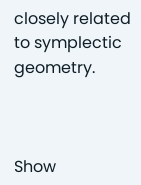closely related to symplectic geometry.



Show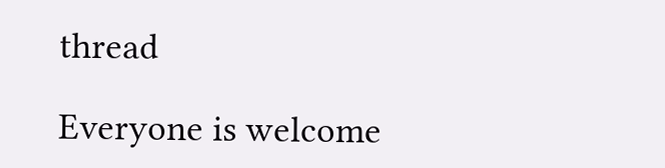thread

Everyone is welcome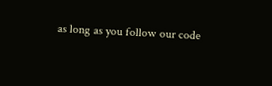as long as you follow our code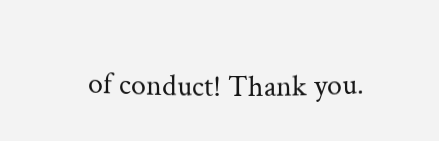of conduct! Thank you.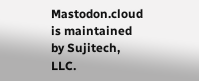Mastodon.cloud is maintained by Sujitech, LLC.